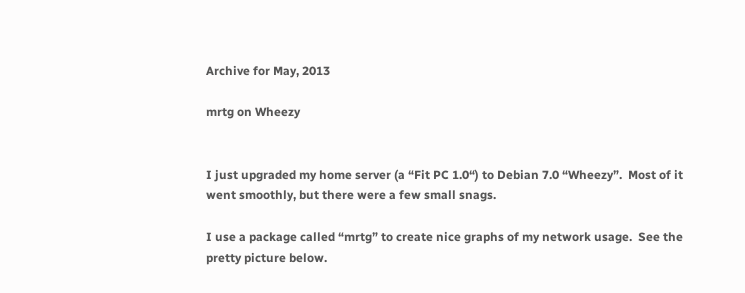Archive for May, 2013

mrtg on Wheezy


I just upgraded my home server (a “Fit PC 1.0“) to Debian 7.0 “Wheezy”.  Most of it went smoothly, but there were a few small snags.

I use a package called “mrtg” to create nice graphs of my network usage.  See the pretty picture below.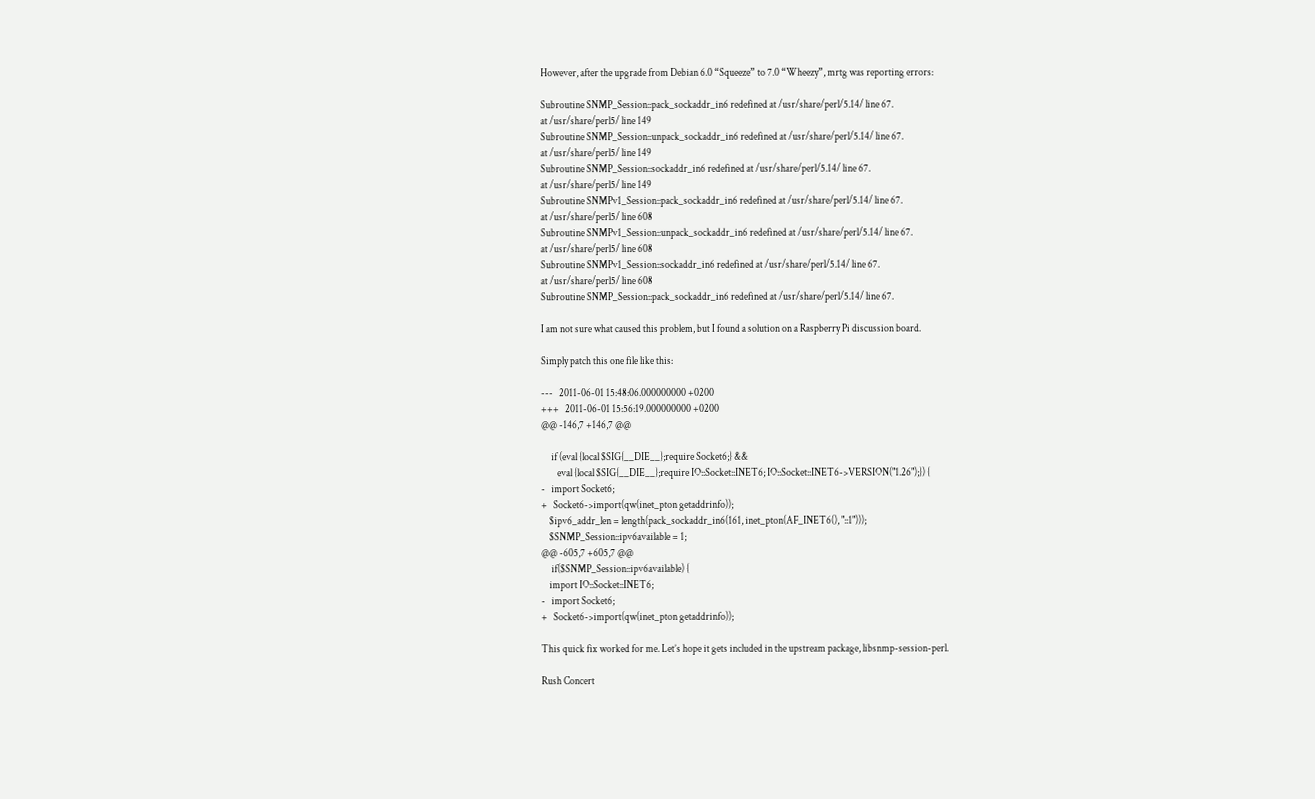However, after the upgrade from Debian 6.0 “Squeeze” to 7.0 “Wheezy”, mrtg was reporting errors:

Subroutine SNMP_Session::pack_sockaddr_in6 redefined at /usr/share/perl/5.14/ line 67.
at /usr/share/perl5/ line 149
Subroutine SNMP_Session::unpack_sockaddr_in6 redefined at /usr/share/perl/5.14/ line 67.
at /usr/share/perl5/ line 149
Subroutine SNMP_Session::sockaddr_in6 redefined at /usr/share/perl/5.14/ line 67.
at /usr/share/perl5/ line 149
Subroutine SNMPv1_Session::pack_sockaddr_in6 redefined at /usr/share/perl/5.14/ line 67.
at /usr/share/perl5/ line 608
Subroutine SNMPv1_Session::unpack_sockaddr_in6 redefined at /usr/share/perl/5.14/ line 67.
at /usr/share/perl5/ line 608
Subroutine SNMPv1_Session::sockaddr_in6 redefined at /usr/share/perl/5.14/ line 67.
at /usr/share/perl5/ line 608
Subroutine SNMP_Session::pack_sockaddr_in6 redefined at /usr/share/perl/5.14/ line 67.

I am not sure what caused this problem, but I found a solution on a Raspberry Pi discussion board.

Simply patch this one file like this:

---   2011-06-01 15:48:06.000000000 +0200
+++   2011-06-01 15:56:19.000000000 +0200
@@ -146,7 +146,7 @@

     if (eval {local $SIG{__DIE__};require Socket6;} &&
        eval {local $SIG{__DIE__};require IO::Socket::INET6; IO::Socket::INET6->VERSION("1.26");}) {
-   import Socket6;
+   Socket6->import(qw(inet_pton getaddrinfo));
    $ipv6_addr_len = length(pack_sockaddr_in6(161, inet_pton(AF_INET6(), "::1")));
    $SNMP_Session::ipv6available = 1;
@@ -605,7 +605,7 @@
     if($SNMP_Session::ipv6available) {
    import IO::Socket::INET6;
-   import Socket6;
+   Socket6->import(qw(inet_pton getaddrinfo));

This quick fix worked for me. Let’s hope it gets included in the upstream package, libsnmp-session-perl.

Rush Concert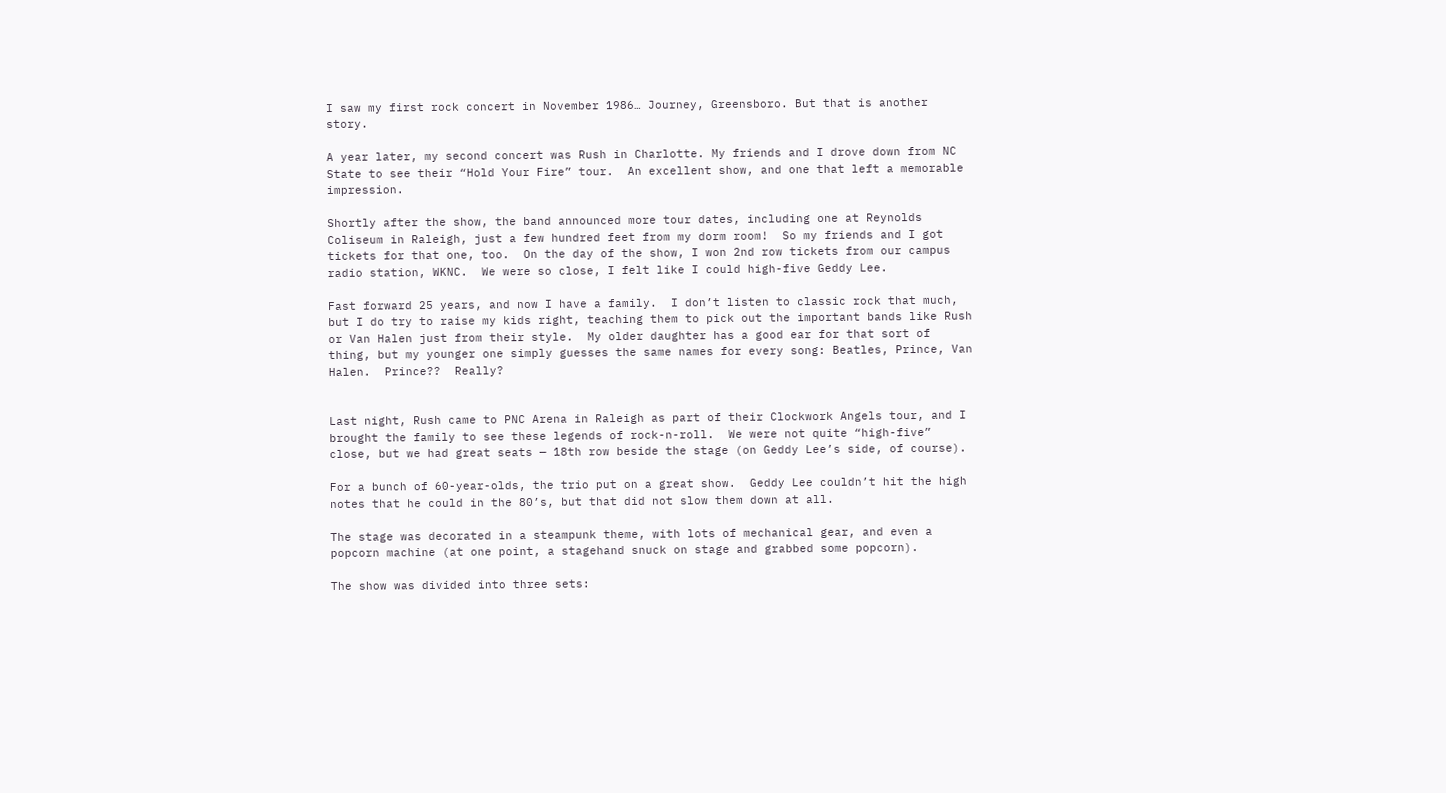I saw my first rock concert in November 1986… Journey, Greensboro. But that is another story.

A year later, my second concert was Rush in Charlotte. My friends and I drove down from NC State to see their “Hold Your Fire” tour.  An excellent show, and one that left a memorable impression.

Shortly after the show, the band announced more tour dates, including one at Reynolds Coliseum in Raleigh, just a few hundred feet from my dorm room!  So my friends and I got tickets for that one, too.  On the day of the show, I won 2nd row tickets from our campus radio station, WKNC.  We were so close, I felt like I could high-five Geddy Lee.

Fast forward 25 years, and now I have a family.  I don’t listen to classic rock that much, but I do try to raise my kids right, teaching them to pick out the important bands like Rush or Van Halen just from their style.  My older daughter has a good ear for that sort of thing, but my younger one simply guesses the same names for every song: Beatles, Prince, Van Halen.  Prince??  Really?


Last night, Rush came to PNC Arena in Raleigh as part of their Clockwork Angels tour, and I brought the family to see these legends of rock-n-roll.  We were not quite “high-five” close, but we had great seats — 18th row beside the stage (on Geddy Lee’s side, of course).

For a bunch of 60-year-olds, the trio put on a great show.  Geddy Lee couldn’t hit the high notes that he could in the 80’s, but that did not slow them down at all.

The stage was decorated in a steampunk theme, with lots of mechanical gear, and even a popcorn machine (at one point, a stagehand snuck on stage and grabbed some popcorn).

The show was divided into three sets: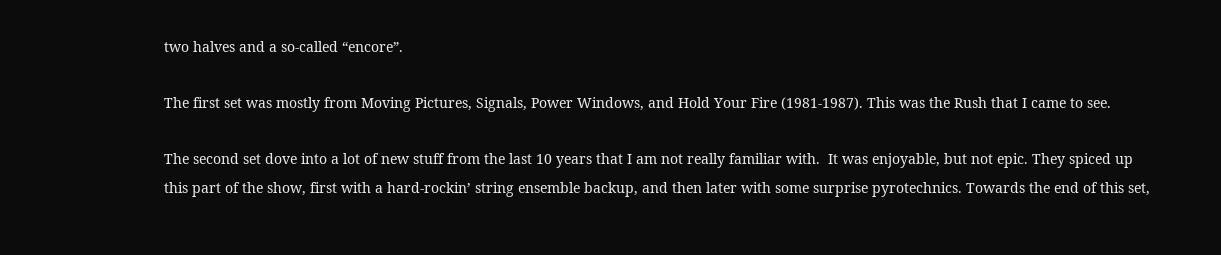two halves and a so-called “encore”.

The first set was mostly from Moving Pictures, Signals, Power Windows, and Hold Your Fire (1981-1987). This was the Rush that I came to see.

The second set dove into a lot of new stuff from the last 10 years that I am not really familiar with.  It was enjoyable, but not epic. They spiced up this part of the show, first with a hard-rockin’ string ensemble backup, and then later with some surprise pyrotechnics. Towards the end of this set,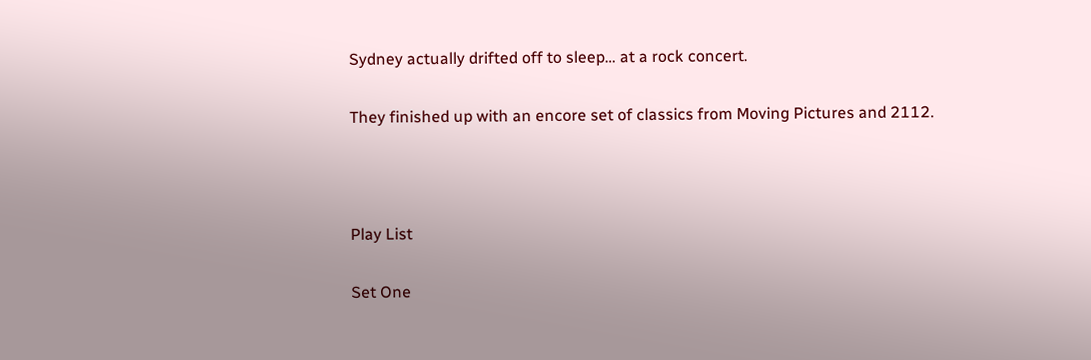Sydney actually drifted off to sleep… at a rock concert.

They finished up with an encore set of classics from Moving Pictures and 2112.



Play List

Set One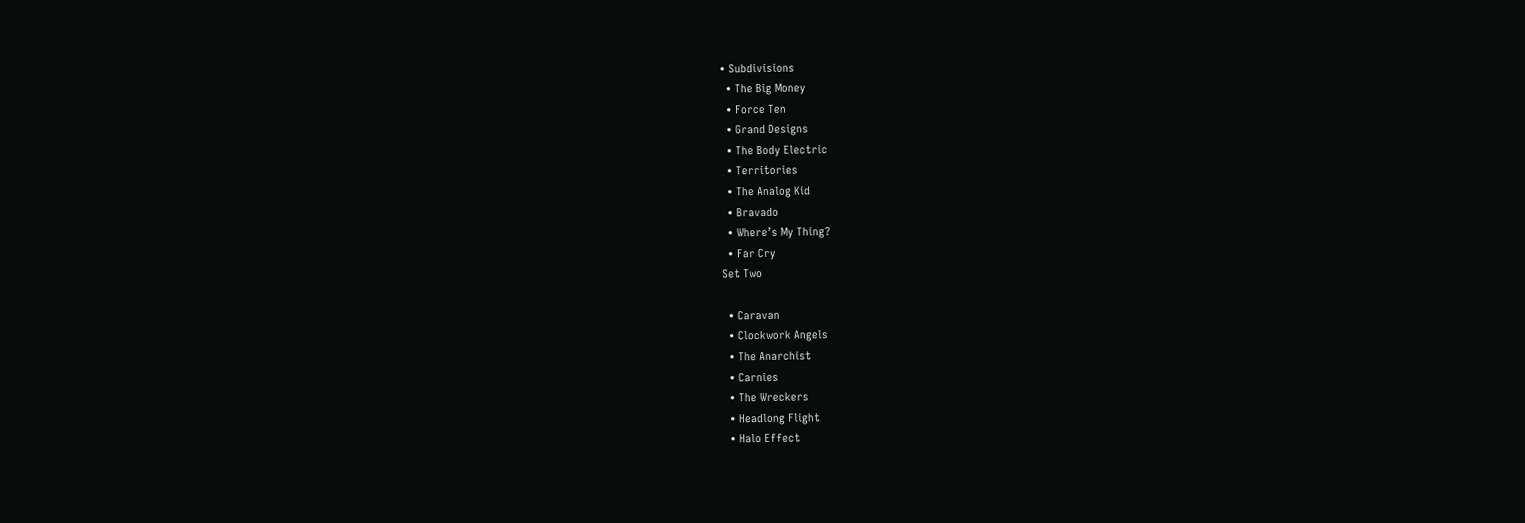• Subdivisions
  • The Big Money
  • Force Ten
  • Grand Designs
  • The Body Electric
  • Territories
  • The Analog Kid
  • Bravado
  • Where’s My Thing?
  • Far Cry
Set Two

  • Caravan
  • Clockwork Angels
  • The Anarchist
  • Carnies
  • The Wreckers
  • Headlong Flight
  • Halo Effect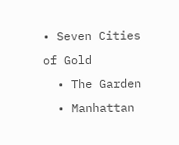• Seven Cities of Gold
  • The Garden
  • Manhattan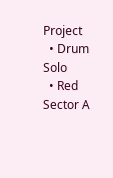Project
  • Drum Solo
  • Red Sector A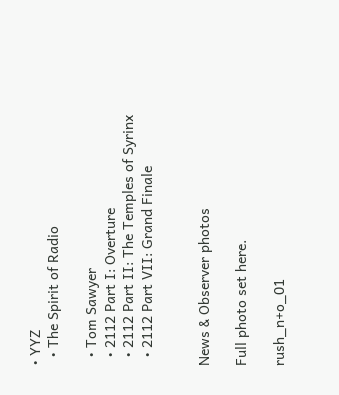• YYZ
  • The Spirit of Radio

  • Tom Sawyer
  • 2112 Part I: Overture
  • 2112 Part II: The Temples of Syrinx
  • 2112 Part VII: Grand Finale


News & Observer photos

Full photo set here.

rush_n+o_01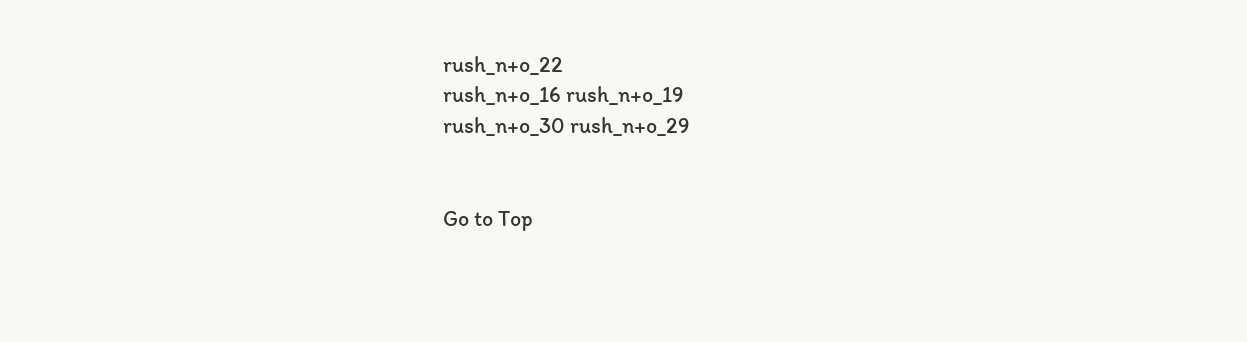rush_n+o_22
rush_n+o_16 rush_n+o_19
rush_n+o_30 rush_n+o_29


Go to Top